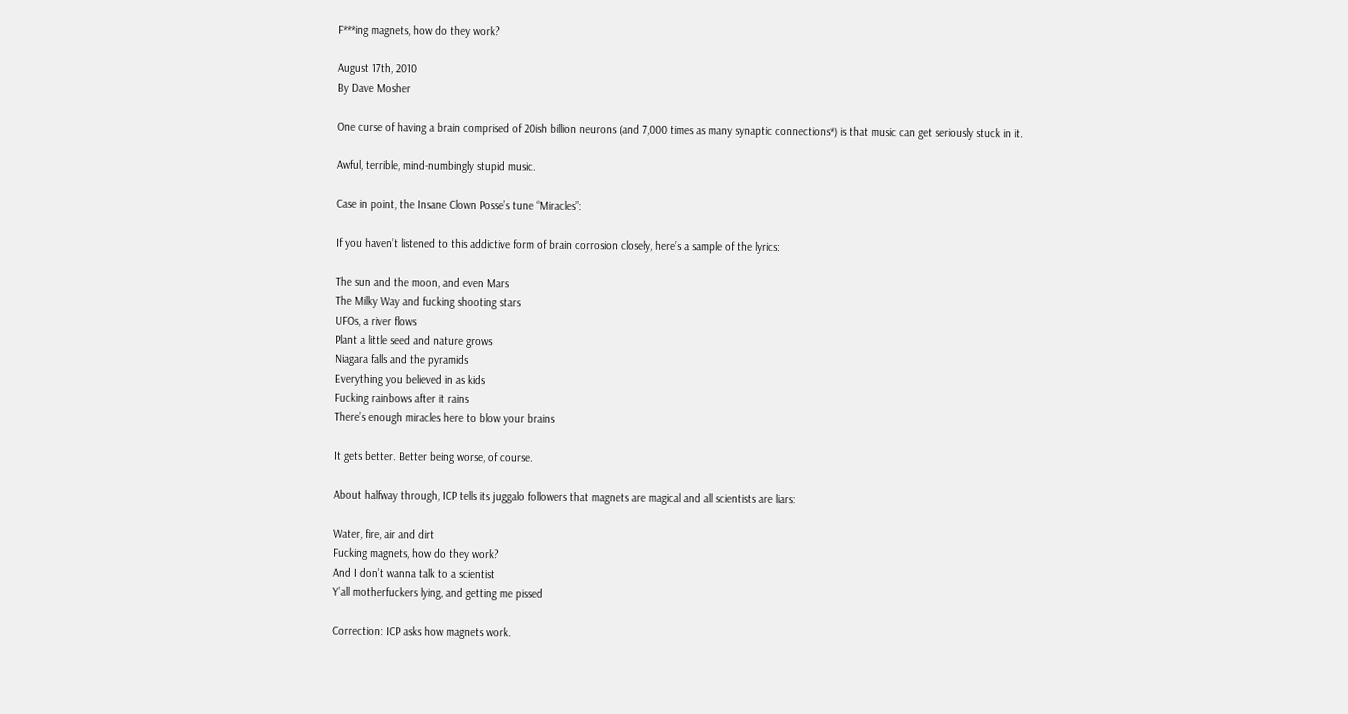F***ing magnets, how do they work?

August 17th, 2010
By Dave Mosher

One curse of having a brain comprised of 20ish billion neurons (and 7,000 times as many synaptic connections*) is that music can get seriously stuck in it.

Awful, terrible, mind-numbingly stupid music.

Case in point, the Insane Clown Posse’s tune “Miracles”:

If you haven’t listened to this addictive form of brain corrosion closely, here’s a sample of the lyrics:

The sun and the moon, and even Mars
The Milky Way and fucking shooting stars
UFOs, a river flows
Plant a little seed and nature grows
Niagara falls and the pyramids
Everything you believed in as kids
Fucking rainbows after it rains
There’s enough miracles here to blow your brains

It gets better. Better being worse, of course.

About halfway through, ICP tells its juggalo followers that magnets are magical and all scientists are liars:

Water, fire, air and dirt
Fucking magnets, how do they work?
And I don’t wanna talk to a scientist
Y’all motherfuckers lying, and getting me pissed

Correction: ICP asks how magnets work.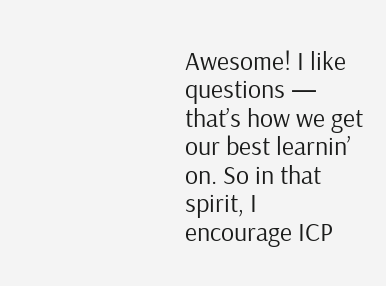Awesome! I like questions — that’s how we get our best learnin’ on. So in that spirit, I encourage ICP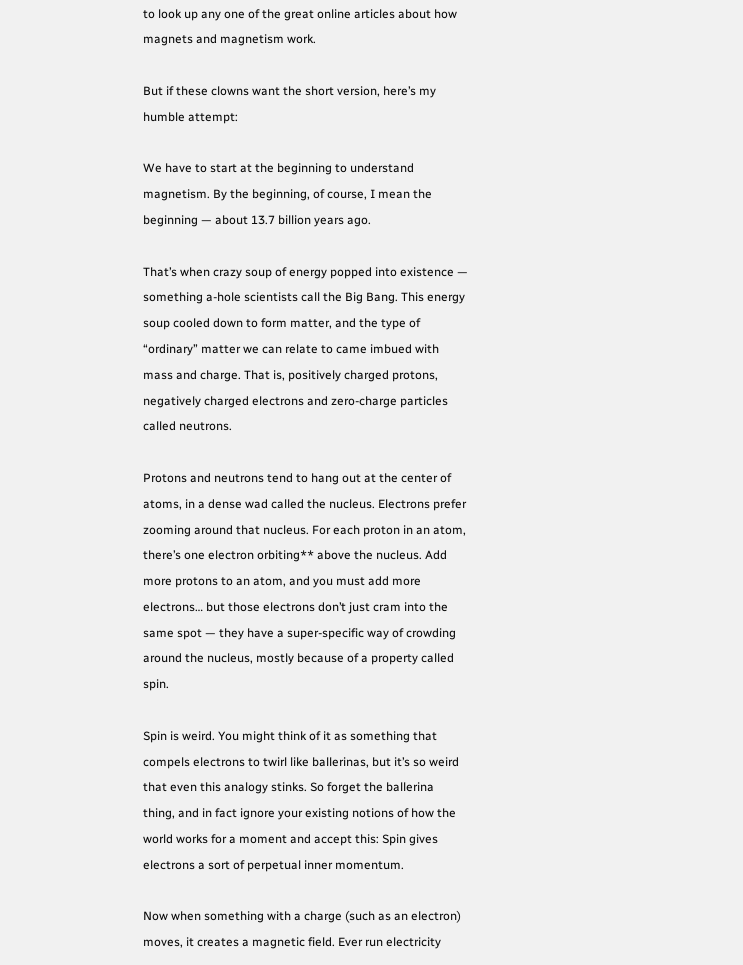to look up any one of the great online articles about how magnets and magnetism work.

But if these clowns want the short version, here’s my humble attempt:

We have to start at the beginning to understand magnetism. By the beginning, of course, I mean the beginning — about 13.7 billion years ago.

That’s when crazy soup of energy popped into existence — something a-hole scientists call the Big Bang. This energy soup cooled down to form matter, and the type of “ordinary” matter we can relate to came imbued with mass and charge. That is, positively charged protons, negatively charged electrons and zero-charge particles called neutrons.

Protons and neutrons tend to hang out at the center of atoms, in a dense wad called the nucleus. Electrons prefer zooming around that nucleus. For each proton in an atom, there’s one electron orbiting** above the nucleus. Add more protons to an atom, and you must add more electrons… but those electrons don’t just cram into the same spot — they have a super-specific way of crowding around the nucleus, mostly because of a property called spin.

Spin is weird. You might think of it as something that compels electrons to twirl like ballerinas, but it’s so weird that even this analogy stinks. So forget the ballerina thing, and in fact ignore your existing notions of how the world works for a moment and accept this: Spin gives electrons a sort of perpetual inner momentum.

Now when something with a charge (such as an electron) moves, it creates a magnetic field. Ever run electricity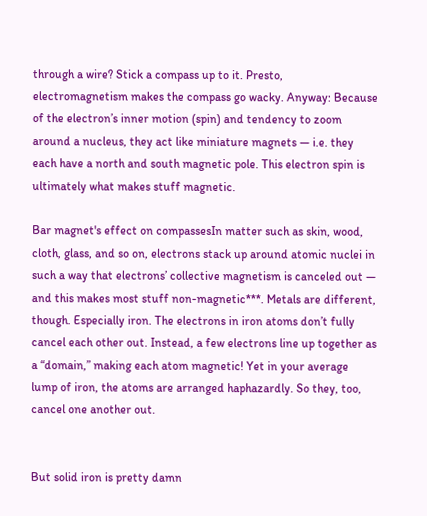through a wire? Stick a compass up to it. Presto, electromagnetism makes the compass go wacky. Anyway: Because of the electron’s inner motion (spin) and tendency to zoom around a nucleus, they act like miniature magnets — i.e. they each have a north and south magnetic pole. This electron spin is ultimately what makes stuff magnetic.

Bar magnet's effect on compassesIn matter such as skin, wood, cloth, glass, and so on, electrons stack up around atomic nuclei in such a way that electrons’ collective magnetism is canceled out — and this makes most stuff non-magnetic***. Metals are different, though. Especially iron. The electrons in iron atoms don’t fully cancel each other out. Instead, a few electrons line up together as a “domain,” making each atom magnetic! Yet in your average lump of iron, the atoms are arranged haphazardly. So they, too, cancel one another out.


But solid iron is pretty damn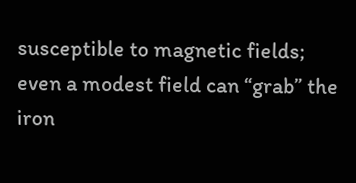susceptible to magnetic fields; even a modest field can “grab” the iron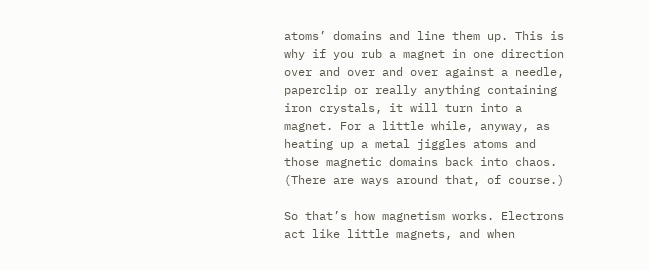atoms’ domains and line them up. This is why if you rub a magnet in one direction over and over and over against a needle, paperclip or really anything containing iron crystals, it will turn into a magnet. For a little while, anyway, as heating up a metal jiggles atoms and those magnetic domains back into chaos. (There are ways around that, of course.)

So that’s how magnetism works. Electrons act like little magnets, and when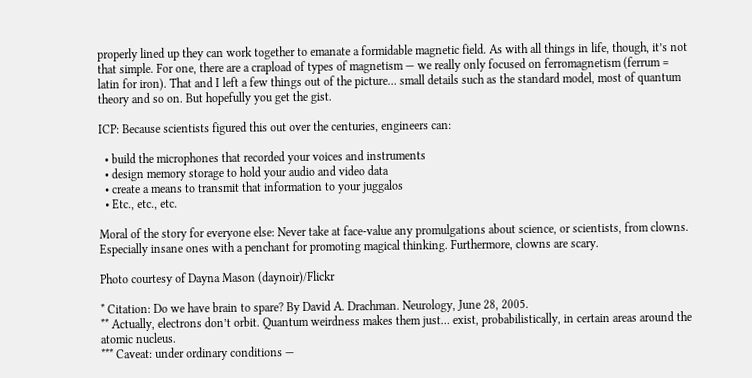properly lined up they can work together to emanate a formidable magnetic field. As with all things in life, though, it’s not that simple. For one, there are a crapload of types of magnetism — we really only focused on ferromagnetism (ferrum = latin for iron). That and I left a few things out of the picture… small details such as the standard model, most of quantum theory and so on. But hopefully you get the gist.

ICP: Because scientists figured this out over the centuries, engineers can:

  • build the microphones that recorded your voices and instruments
  • design memory storage to hold your audio and video data
  • create a means to transmit that information to your juggalos
  • Etc., etc., etc.

Moral of the story for everyone else: Never take at face-value any promulgations about science, or scientists, from clowns. Especially insane ones with a penchant for promoting magical thinking. Furthermore, clowns are scary.

Photo courtesy of Dayna Mason (daynoir)/Flickr

* Citation: Do we have brain to spare? By David A. Drachman. Neurology, June 28, 2005.
** Actually, electrons don’t orbit. Quantum weirdness makes them just… exist, probabilistically, in certain areas around the atomic nucleus.
*** Caveat: under ordinary conditions —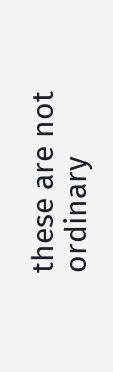these are not ordinary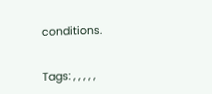conditions.


Tags: , , , , ,